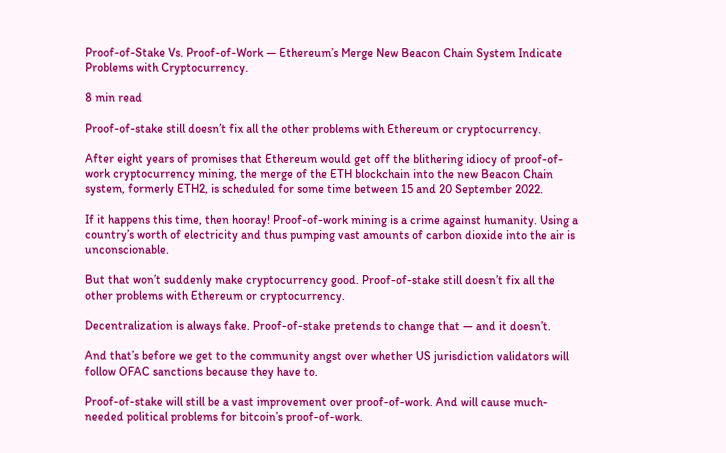Proof-of-Stake Vs. Proof-of-Work — Ethereum’s Merge New Beacon Chain System Indicate Problems with Cryptocurrency.

8 min read

Proof-of-stake still doesn’t fix all the other problems with Ethereum or cryptocurrency.

After eight years of promises that Ethereum would get off the blithering idiocy of proof-of-work cryptocurrency mining, the merge of the ETH blockchain into the new Beacon Chain system, formerly ETH2, is scheduled for some time between 15 and 20 September 2022.

If it happens this time, then hooray! Proof-of-work mining is a crime against humanity. Using a country’s worth of electricity and thus pumping vast amounts of carbon dioxide into the air is unconscionable.

But that won’t suddenly make cryptocurrency good. Proof-of-stake still doesn’t fix all the other problems with Ethereum or cryptocurrency.

Decentralization is always fake. Proof-of-stake pretends to change that — and it doesn’t.

And that’s before we get to the community angst over whether US jurisdiction validators will follow OFAC sanctions because they have to.

Proof-of-stake will still be a vast improvement over proof-of-work. And will cause much-needed political problems for bitcoin’s proof-of-work.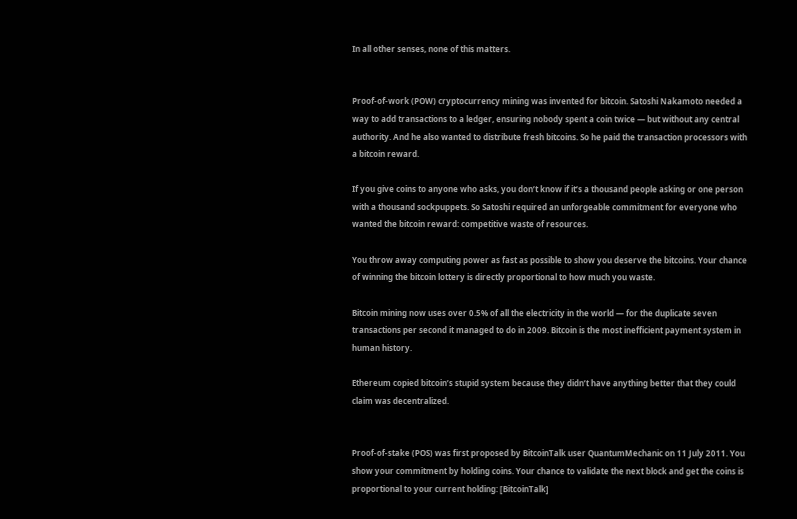In all other senses, none of this matters.


Proof-of-work (POW) cryptocurrency mining was invented for bitcoin. Satoshi Nakamoto needed a way to add transactions to a ledger, ensuring nobody spent a coin twice — but without any central authority. And he also wanted to distribute fresh bitcoins. So he paid the transaction processors with a bitcoin reward.

If you give coins to anyone who asks, you don’t know if it’s a thousand people asking or one person with a thousand sockpuppets. So Satoshi required an unforgeable commitment for everyone who wanted the bitcoin reward: competitive waste of resources.

You throw away computing power as fast as possible to show you deserve the bitcoins. Your chance of winning the bitcoin lottery is directly proportional to how much you waste.

Bitcoin mining now uses over 0.5% of all the electricity in the world — for the duplicate seven transactions per second it managed to do in 2009. Bitcoin is the most inefficient payment system in human history.

Ethereum copied bitcoin’s stupid system because they didn’t have anything better that they could claim was decentralized.


Proof-of-stake (POS) was first proposed by BitcoinTalk user QuantumMechanic on 11 July 2011. You show your commitment by holding coins. Your chance to validate the next block and get the coins is proportional to your current holding: [BitcoinTalk]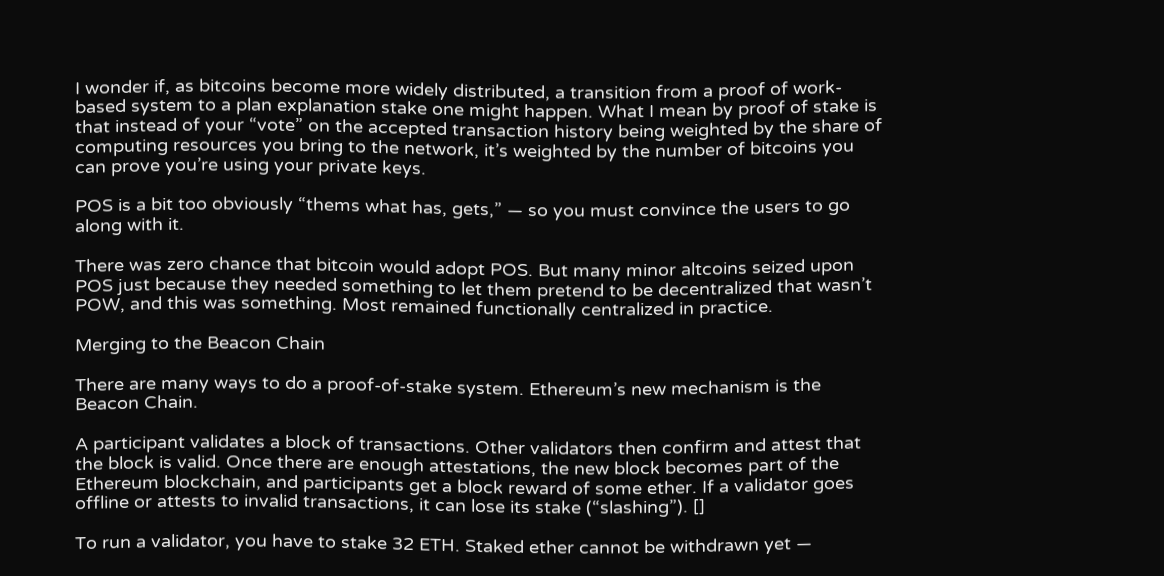I wonder if, as bitcoins become more widely distributed, a transition from a proof of work-based system to a plan explanation stake one might happen. What I mean by proof of stake is that instead of your “vote” on the accepted transaction history being weighted by the share of computing resources you bring to the network, it’s weighted by the number of bitcoins you can prove you’re using your private keys.

POS is a bit too obviously “thems what has, gets,” — so you must convince the users to go along with it.

There was zero chance that bitcoin would adopt POS. But many minor altcoins seized upon POS just because they needed something to let them pretend to be decentralized that wasn’t POW, and this was something. Most remained functionally centralized in practice.

Merging to the Beacon Chain

There are many ways to do a proof-of-stake system. Ethereum’s new mechanism is the Beacon Chain.

A participant validates a block of transactions. Other validators then confirm and attest that the block is valid. Once there are enough attestations, the new block becomes part of the Ethereum blockchain, and participants get a block reward of some ether. If a validator goes offline or attests to invalid transactions, it can lose its stake (“slashing”). []

To run a validator, you have to stake 32 ETH. Staked ether cannot be withdrawn yet —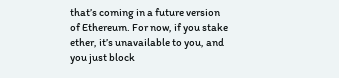that’s coming in a future version of Ethereum. For now, if you stake ether, it’s unavailable to you, and you just block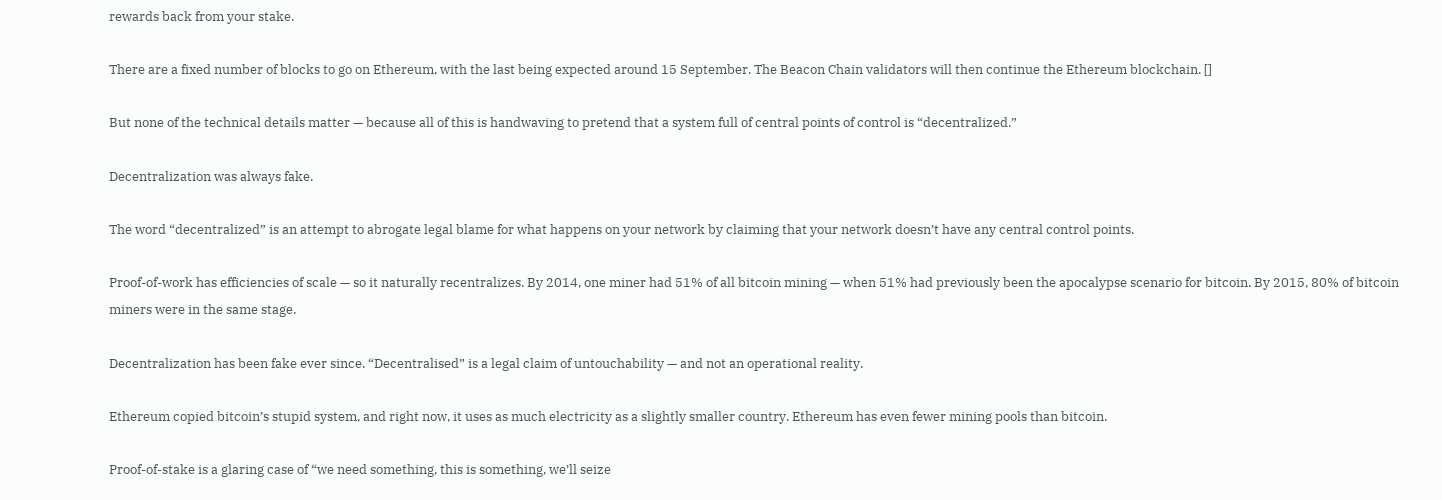rewards back from your stake.

There are a fixed number of blocks to go on Ethereum, with the last being expected around 15 September. The Beacon Chain validators will then continue the Ethereum blockchain. []

But none of the technical details matter — because all of this is handwaving to pretend that a system full of central points of control is “decentralized.”

Decentralization was always fake.

The word “decentralized” is an attempt to abrogate legal blame for what happens on your network by claiming that your network doesn’t have any central control points.

Proof-of-work has efficiencies of scale — so it naturally recentralizes. By 2014, one miner had 51% of all bitcoin mining — when 51% had previously been the apocalypse scenario for bitcoin. By 2015, 80% of bitcoin miners were in the same stage.

Decentralization has been fake ever since. “Decentralised” is a legal claim of untouchability — and not an operational reality.

Ethereum copied bitcoin’s stupid system, and right now, it uses as much electricity as a slightly smaller country. Ethereum has even fewer mining pools than bitcoin.

Proof-of-stake is a glaring case of “we need something, this is something, we’ll seize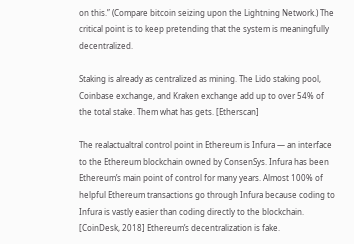on this.” (Compare bitcoin seizing upon the Lightning Network.) The critical point is to keep pretending that the system is meaningfully decentralized.

Staking is already as centralized as mining. The Lido staking pool, Coinbase exchange, and Kraken exchange add up to over 54% of the total stake. Them what has gets. [Etherscan]

The realactualtral control point in Ethereum is Infura — an interface to the Ethereum blockchain owned by ConsenSys. Infura has been Ethereum’s main point of control for many years. Almost 100% of helpful Ethereum transactions go through Infura because coding to Infura is vastly easier than coding directly to the blockchain. [CoinDesk, 2018] Ethereum’s decentralization is fake.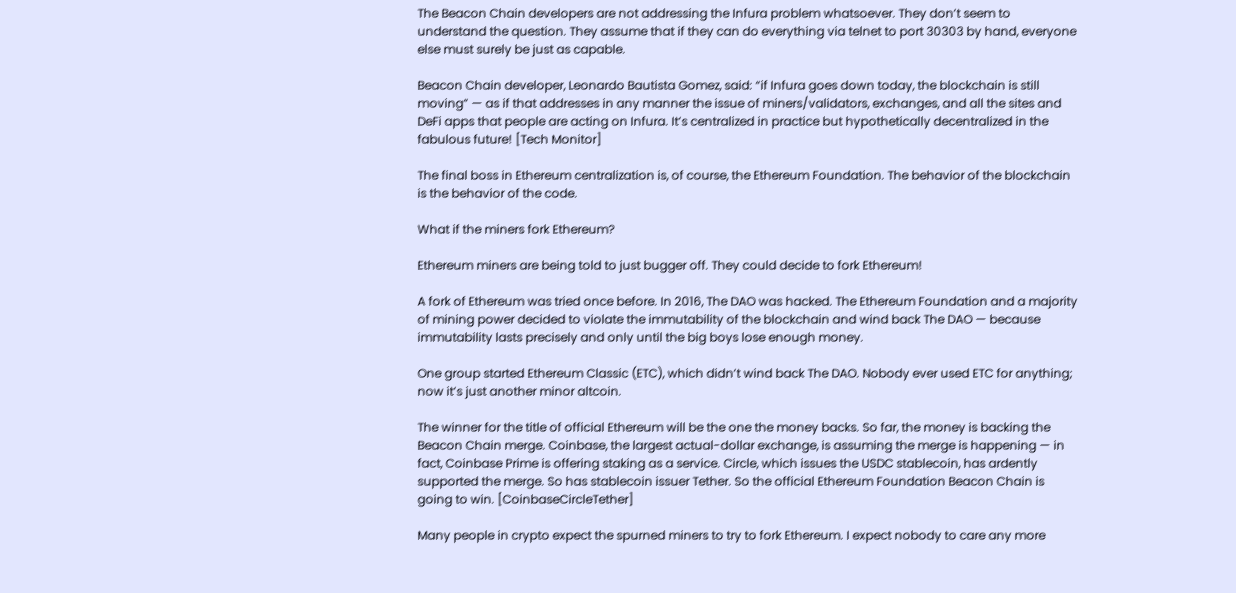The Beacon Chain developers are not addressing the Infura problem whatsoever. They don’t seem to understand the question. They assume that if they can do everything via telnet to port 30303 by hand, everyone else must surely be just as capable.

Beacon Chain developer, Leonardo Bautista Gomez, said: “if Infura goes down today, the blockchain is still moving” — as if that addresses in any manner the issue of miners/validators, exchanges, and all the sites and DeFi apps that people are acting on Infura. It’s centralized in practice but hypothetically decentralized in the fabulous future! [Tech Monitor]

The final boss in Ethereum centralization is, of course, the Ethereum Foundation. The behavior of the blockchain is the behavior of the code.

What if the miners fork Ethereum?

Ethereum miners are being told to just bugger off. They could decide to fork Ethereum!

A fork of Ethereum was tried once before. In 2016, The DAO was hacked. The Ethereum Foundation and a majority of mining power decided to violate the immutability of the blockchain and wind back The DAO — because immutability lasts precisely and only until the big boys lose enough money.

One group started Ethereum Classic (ETC), which didn’t wind back The DAO. Nobody ever used ETC for anything; now it’s just another minor altcoin.

The winner for the title of official Ethereum will be the one the money backs. So far, the money is backing the Beacon Chain merge. Coinbase, the largest actual-dollar exchange, is assuming the merge is happening — in fact, Coinbase Prime is offering staking as a service. Circle, which issues the USDC stablecoin, has ardently supported the merge. So has stablecoin issuer Tether. So the official Ethereum Foundation Beacon Chain is going to win. [CoinbaseCircleTether]

Many people in crypto expect the spurned miners to try to fork Ethereum. I expect nobody to care any more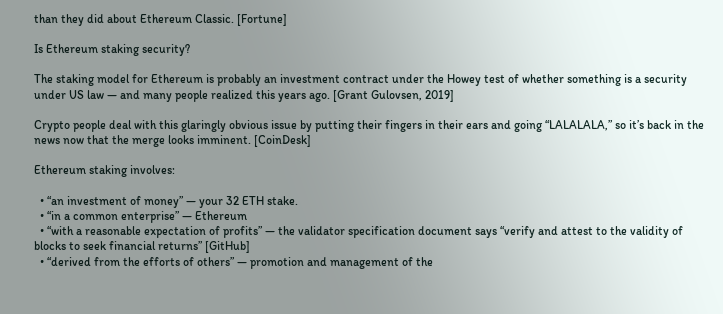than they did about Ethereum Classic. [Fortune]

Is Ethereum staking security?

The staking model for Ethereum is probably an investment contract under the Howey test of whether something is a security under US law — and many people realized this years ago. [Grant Gulovsen, 2019]

Crypto people deal with this glaringly obvious issue by putting their fingers in their ears and going “LALALALA,” so it’s back in the news now that the merge looks imminent. [CoinDesk]

Ethereum staking involves:

  • “an investment of money” — your 32 ETH stake.
  • “in a common enterprise” — Ethereum
  • “with a reasonable expectation of profits” — the validator specification document says “verify and attest to the validity of blocks to seek financial returns” [GitHub]
  • “derived from the efforts of others” — promotion and management of the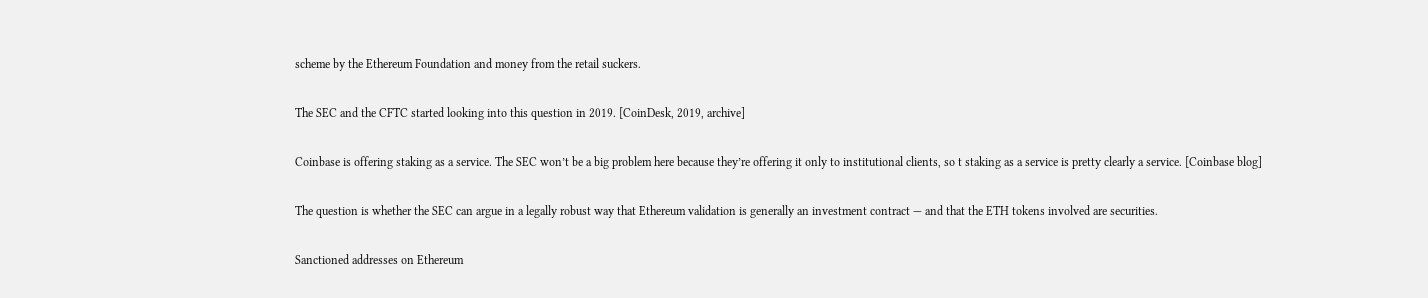scheme by the Ethereum Foundation and money from the retail suckers.

The SEC and the CFTC started looking into this question in 2019. [CoinDesk, 2019, archive]

Coinbase is offering staking as a service. The SEC won’t be a big problem here because they’re offering it only to institutional clients, so t staking as a service is pretty clearly a service. [Coinbase blog]

The question is whether the SEC can argue in a legally robust way that Ethereum validation is generally an investment contract — and that the ETH tokens involved are securities.

Sanctioned addresses on Ethereum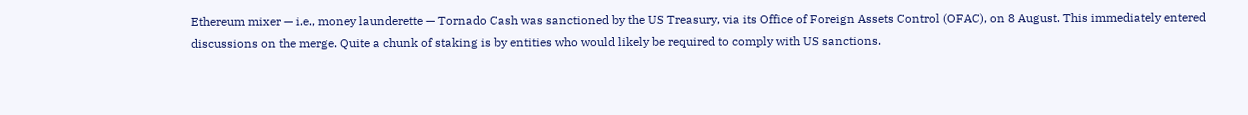Ethereum mixer — i.e., money launderette — Tornado Cash was sanctioned by the US Treasury, via its Office of Foreign Assets Control (OFAC), on 8 August. This immediately entered discussions on the merge. Quite a chunk of staking is by entities who would likely be required to comply with US sanctions.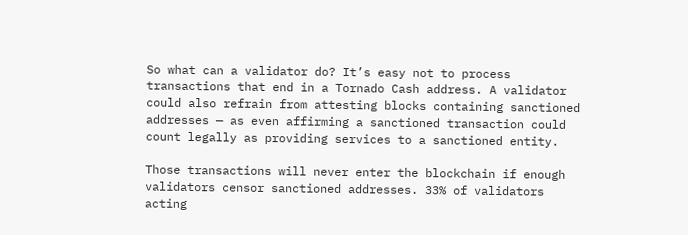So what can a validator do? It’s easy not to process transactions that end in a Tornado Cash address. A validator could also refrain from attesting blocks containing sanctioned addresses — as even affirming a sanctioned transaction could count legally as providing services to a sanctioned entity.

Those transactions will never enter the blockchain if enough validators censor sanctioned addresses. 33% of validators acting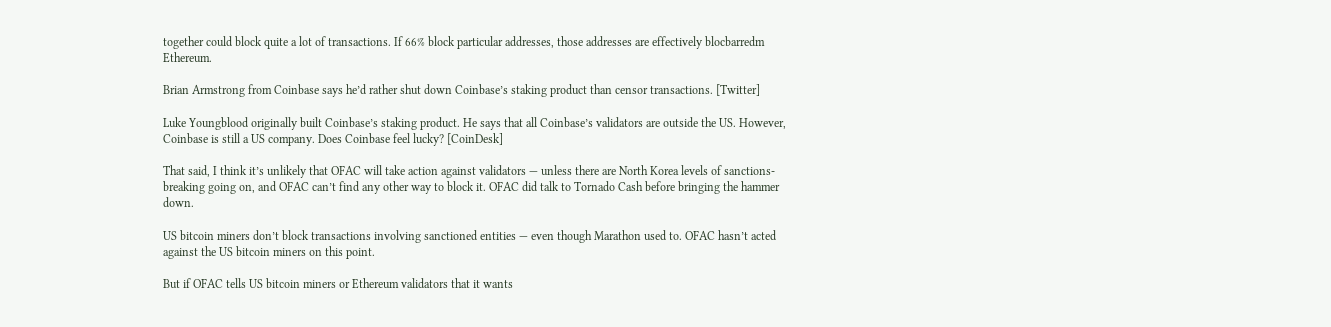together could block quite a lot of transactions. If 66% block particular addresses, those addresses are effectively blocbarredm Ethereum.

Brian Armstrong from Coinbase says he’d rather shut down Coinbase’s staking product than censor transactions. [Twitter]

Luke Youngblood originally built Coinbase’s staking product. He says that all Coinbase’s validators are outside the US. However, Coinbase is still a US company. Does Coinbase feel lucky? [CoinDesk]

That said, I think it’s unlikely that OFAC will take action against validators — unless there are North Korea levels of sanctions-breaking going on, and OFAC can’t find any other way to block it. OFAC did talk to Tornado Cash before bringing the hammer down.

US bitcoin miners don’t block transactions involving sanctioned entities — even though Marathon used to. OFAC hasn’t acted against the US bitcoin miners on this point.

But if OFAC tells US bitcoin miners or Ethereum validators that it wants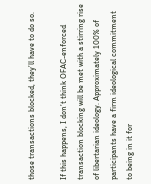those transactions blocked, they’ll have to do so.

If this happens, I don’t think OFAC-enforced transaction blocking will be met with a stirring rise of libertarian ideology. Approximately 100% of participants have a firm ideological commitment to being in it for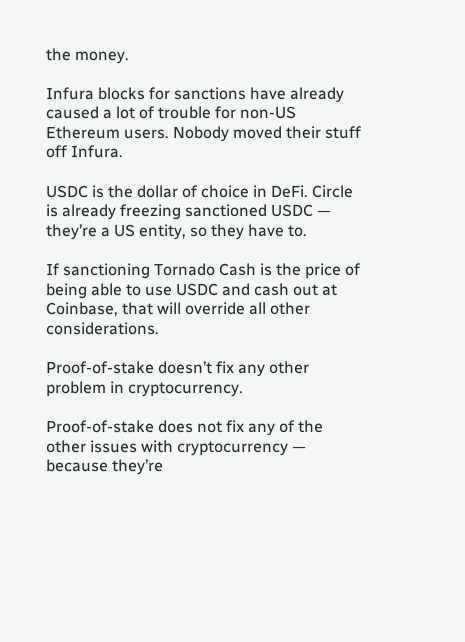the money.

Infura blocks for sanctions have already caused a lot of trouble for non-US Ethereum users. Nobody moved their stuff off Infura.

USDC is the dollar of choice in DeFi. Circle is already freezing sanctioned USDC — they’re a US entity, so they have to.

If sanctioning Tornado Cash is the price of being able to use USDC and cash out at Coinbase, that will override all other considerations.

Proof-of-stake doesn’t fix any other problem in cryptocurrency.

Proof-of-stake does not fix any of the other issues with cryptocurrency — because they’re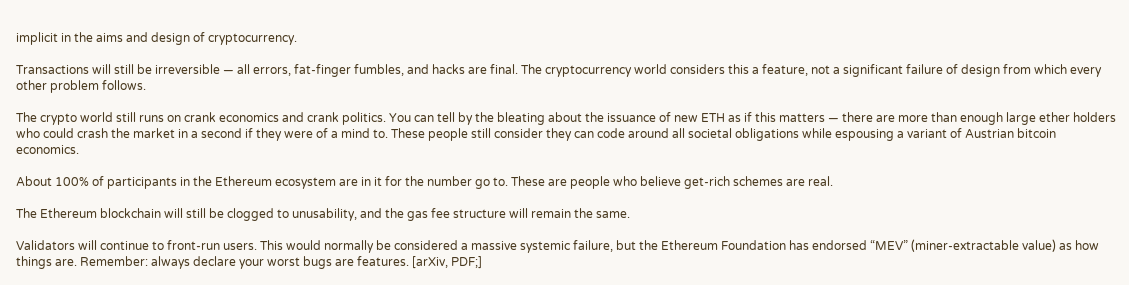implicit in the aims and design of cryptocurrency.

Transactions will still be irreversible — all errors, fat-finger fumbles, and hacks are final. The cryptocurrency world considers this a feature, not a significant failure of design from which every other problem follows.

The crypto world still runs on crank economics and crank politics. You can tell by the bleating about the issuance of new ETH as if this matters — there are more than enough large ether holders who could crash the market in a second if they were of a mind to. These people still consider they can code around all societal obligations while espousing a variant of Austrian bitcoin economics.

About 100% of participants in the Ethereum ecosystem are in it for the number go to. These are people who believe get-rich schemes are real.

The Ethereum blockchain will still be clogged to unusability, and the gas fee structure will remain the same.

Validators will continue to front-run users. This would normally be considered a massive systemic failure, but the Ethereum Foundation has endorsed “MEV” (miner-extractable value) as how things are. Remember: always declare your worst bugs are features. [arXiv, PDF;]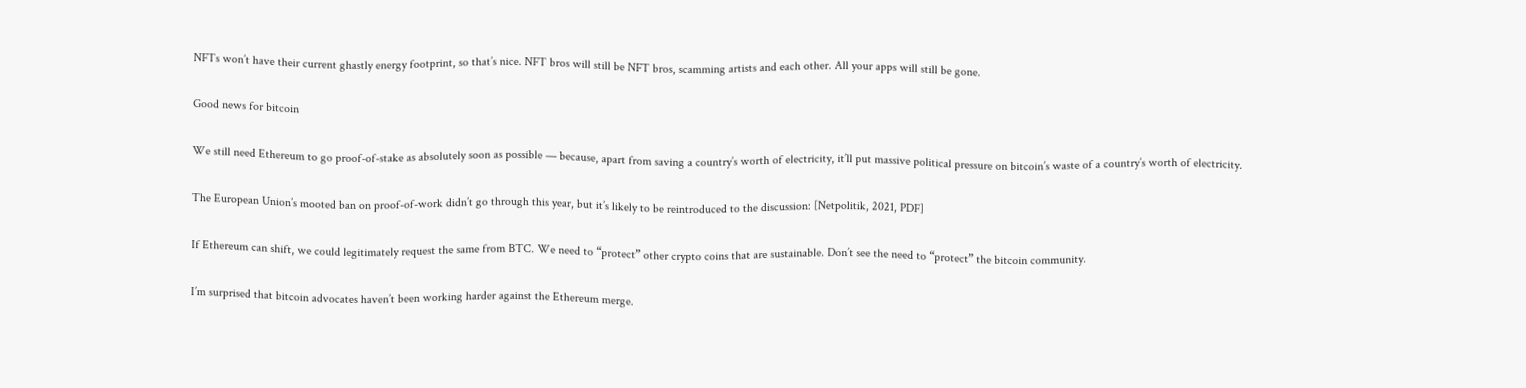NFTs won’t have their current ghastly energy footprint, so that’s nice. NFT bros will still be NFT bros, scamming artists and each other. All your apps will still be gone.

Good news for bitcoin

We still need Ethereum to go proof-of-stake as absolutely soon as possible — because, apart from saving a country’s worth of electricity, it’ll put massive political pressure on bitcoin’s waste of a country’s worth of electricity.

The European Union’s mooted ban on proof-of-work didn’t go through this year, but it’s likely to be reintroduced to the discussion: [Netpolitik, 2021, PDF]

If Ethereum can shift, we could legitimately request the same from BTC. We need to “protect” other crypto coins that are sustainable. Don’t see the need to “protect” the bitcoin community.

I’m surprised that bitcoin advocates haven’t been working harder against the Ethereum merge.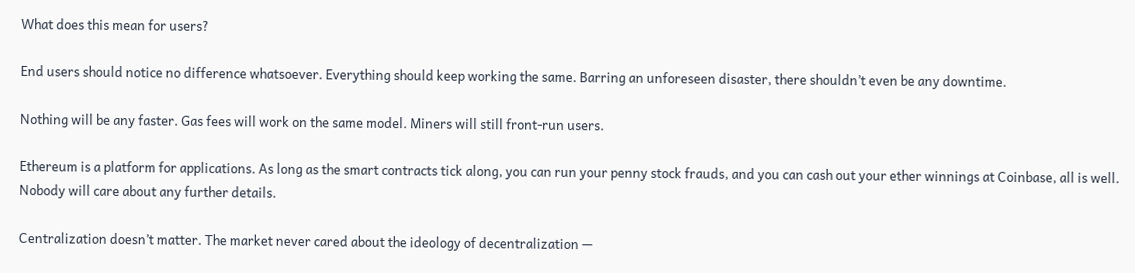What does this mean for users?

End users should notice no difference whatsoever. Everything should keep working the same. Barring an unforeseen disaster, there shouldn’t even be any downtime.

Nothing will be any faster. Gas fees will work on the same model. Miners will still front-run users.

Ethereum is a platform for applications. As long as the smart contracts tick along, you can run your penny stock frauds, and you can cash out your ether winnings at Coinbase, all is well. Nobody will care about any further details.

Centralization doesn’t matter. The market never cared about the ideology of decentralization —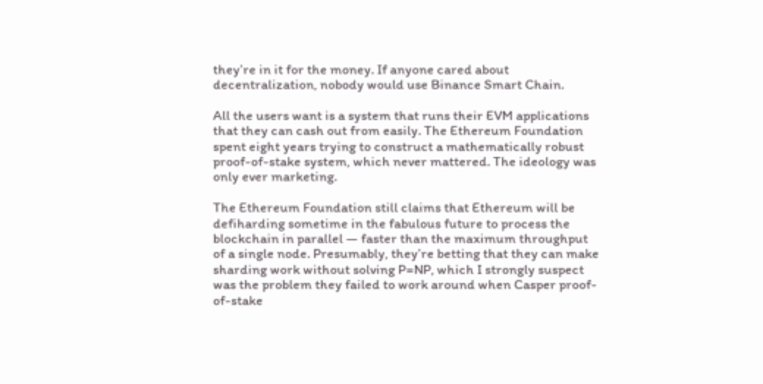they’re in it for the money. If anyone cared about decentralization, nobody would use Binance Smart Chain.

All the users want is a system that runs their EVM applications that they can cash out from easily. The Ethereum Foundation spent eight years trying to construct a mathematically robust proof-of-stake system, which never mattered. The ideology was only ever marketing.

The Ethereum Foundation still claims that Ethereum will be defiharding sometime in the fabulous future to process the blockchain in parallel — faster than the maximum throughput of a single node. Presumably, they’re betting that they can make sharding work without solving P=NP, which I strongly suspect was the problem they failed to work around when Casper proof-of-stake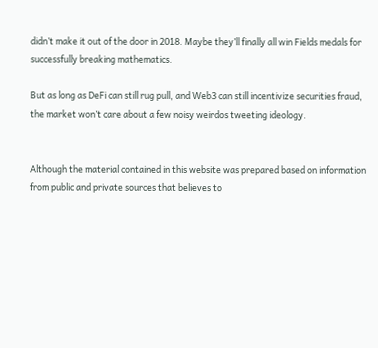didn’t make it out of the door in 2018. Maybe they’ll finally all win Fields medals for successfully breaking mathematics.

But as long as DeFi can still rug pull, and Web3 can still incentivize securities fraud, the market won’t care about a few noisy weirdos tweeting ideology.


Although the material contained in this website was prepared based on information from public and private sources that believes to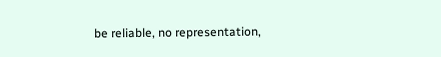be reliable, no representation,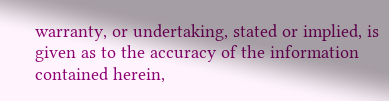warranty, or undertaking, stated or implied, is given as to the accuracy of the information contained herein,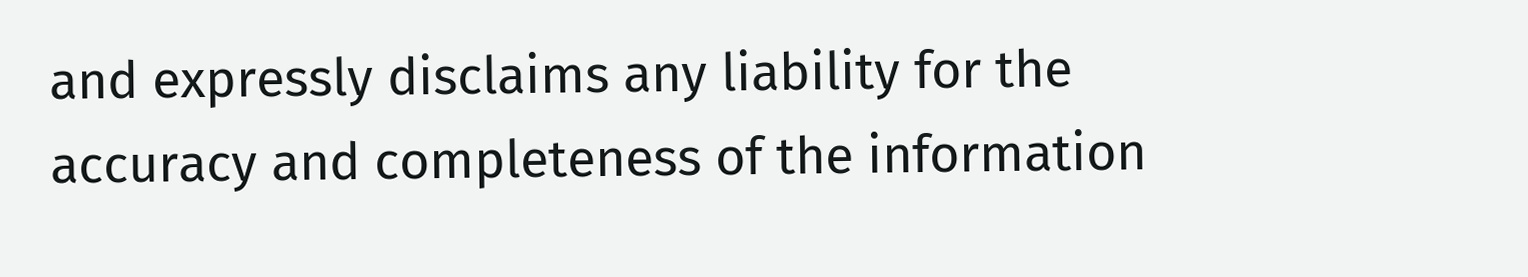and expressly disclaims any liability for the accuracy and completeness of the information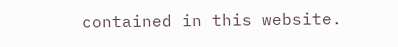contained in this website.